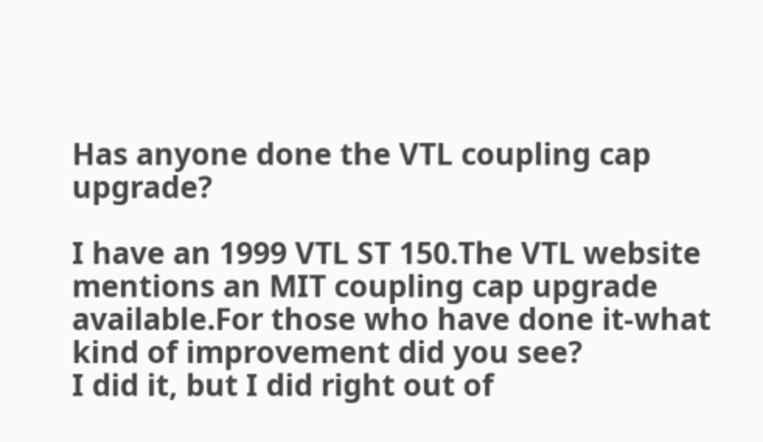Has anyone done the VTL coupling cap upgrade?

I have an 1999 VTL ST 150.The VTL website mentions an MIT coupling cap upgrade available.For those who have done it-what kind of improvement did you see?
I did it, but I did right out of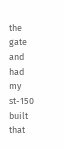the gate and had my st-150 built that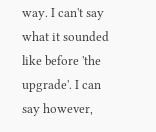way. I can't say what it sounded like before 'the upgrade'. I can say however,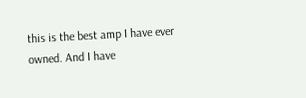this is the best amp I have ever owned. And I have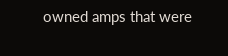owned amps that were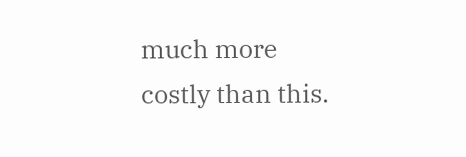much more costly than this.